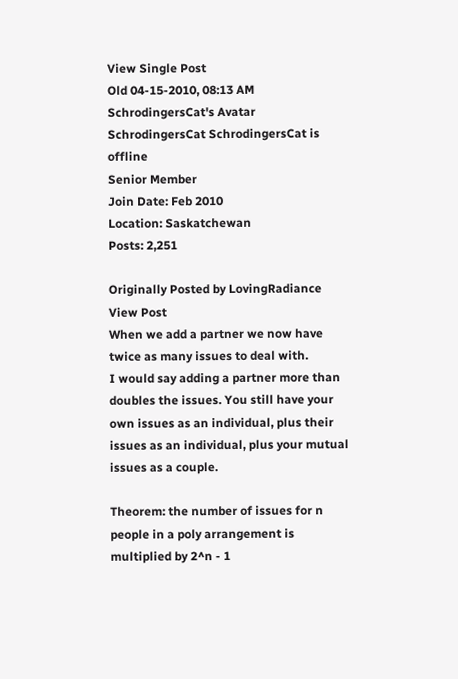View Single Post
Old 04-15-2010, 08:13 AM
SchrodingersCat's Avatar
SchrodingersCat SchrodingersCat is offline
Senior Member
Join Date: Feb 2010
Location: Saskatchewan
Posts: 2,251

Originally Posted by LovingRadiance View Post
When we add a partner we now have twice as many issues to deal with.
I would say adding a partner more than doubles the issues. You still have your own issues as an individual, plus their issues as an individual, plus your mutual issues as a couple.

Theorem: the number of issues for n people in a poly arrangement is multiplied by 2^n - 1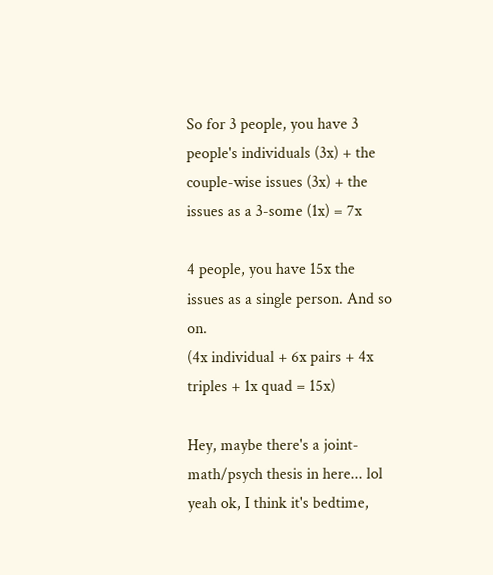So for 3 people, you have 3 people's individuals (3x) + the couple-wise issues (3x) + the issues as a 3-some (1x) = 7x

4 people, you have 15x the issues as a single person. And so on.
(4x individual + 6x pairs + 4x triples + 1x quad = 15x)

Hey, maybe there's a joint-math/psych thesis in here... lol yeah ok, I think it's bedtime,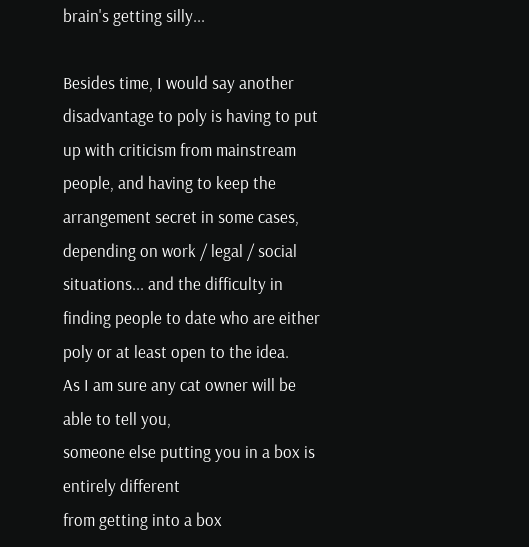brain's getting silly...

Besides time, I would say another disadvantage to poly is having to put up with criticism from mainstream people, and having to keep the arrangement secret in some cases, depending on work / legal / social situations... and the difficulty in finding people to date who are either poly or at least open to the idea.
As I am sure any cat owner will be able to tell you,
someone else putting you in a box is entirely different
from getting into a box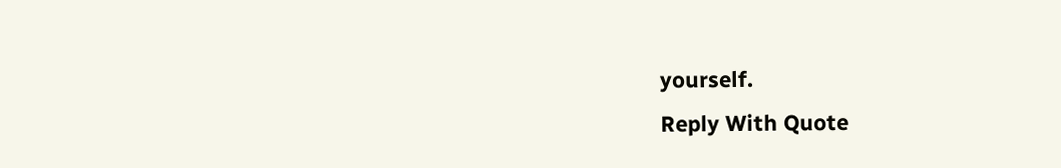yourself.
Reply With Quote